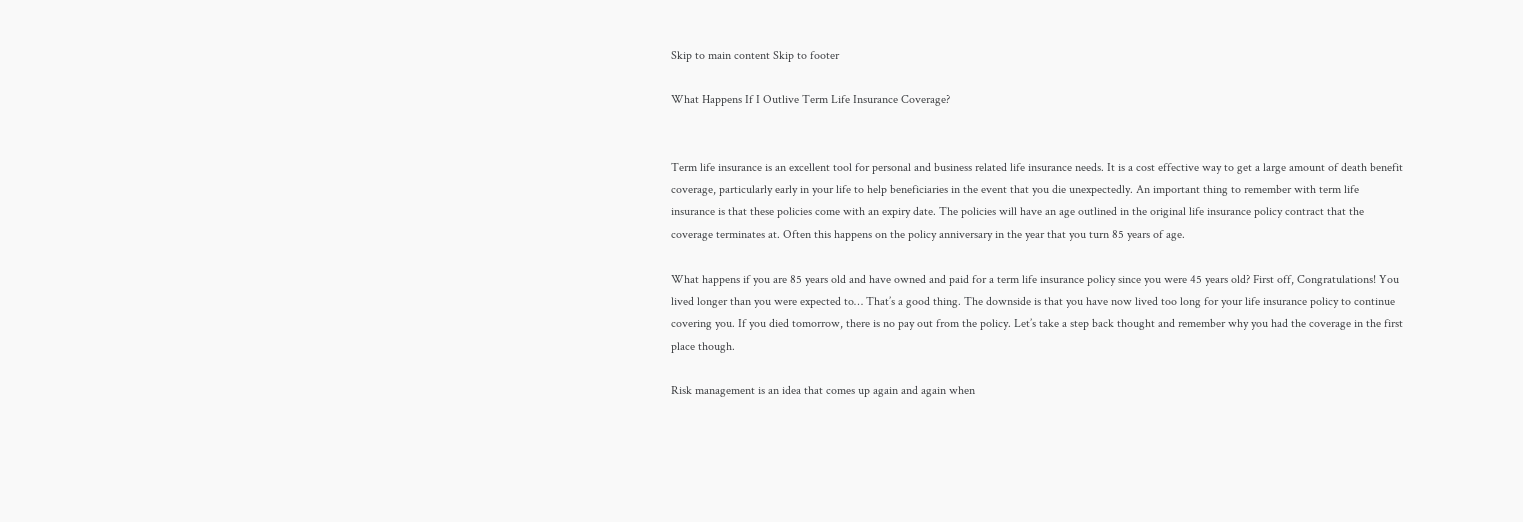Skip to main content Skip to footer

What Happens If I Outlive Term Life Insurance Coverage?


Term life insurance is an excellent tool for personal and business related life insurance needs. It is a cost effective way to get a large amount of death benefit coverage, particularly early in your life to help beneficiaries in the event that you die unexpectedly. An important thing to remember with term life insurance is that these policies come with an expiry date. The policies will have an age outlined in the original life insurance policy contract that the coverage terminates at. Often this happens on the policy anniversary in the year that you turn 85 years of age.

What happens if you are 85 years old and have owned and paid for a term life insurance policy since you were 45 years old? First off, Congratulations! You lived longer than you were expected to… That’s a good thing. The downside is that you have now lived too long for your life insurance policy to continue covering you. If you died tomorrow, there is no pay out from the policy. Let’s take a step back thought and remember why you had the coverage in the first place though.

Risk management is an idea that comes up again and again when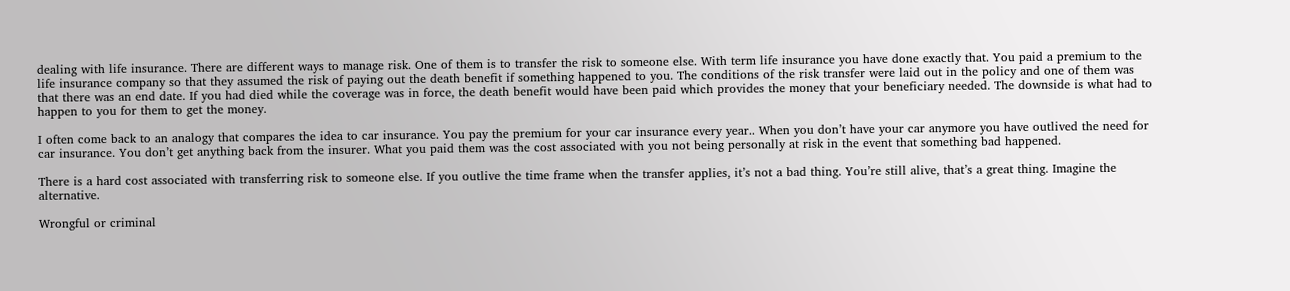dealing with life insurance. There are different ways to manage risk. One of them is to transfer the risk to someone else. With term life insurance you have done exactly that. You paid a premium to the life insurance company so that they assumed the risk of paying out the death benefit if something happened to you. The conditions of the risk transfer were laid out in the policy and one of them was that there was an end date. If you had died while the coverage was in force, the death benefit would have been paid which provides the money that your beneficiary needed. The downside is what had to happen to you for them to get the money.

I often come back to an analogy that compares the idea to car insurance. You pay the premium for your car insurance every year.. When you don’t have your car anymore you have outlived the need for car insurance. You don’t get anything back from the insurer. What you paid them was the cost associated with you not being personally at risk in the event that something bad happened.

There is a hard cost associated with transferring risk to someone else. If you outlive the time frame when the transfer applies, it’s not a bad thing. You’re still alive, that’s a great thing. Imagine the alternative.

Wrongful or criminal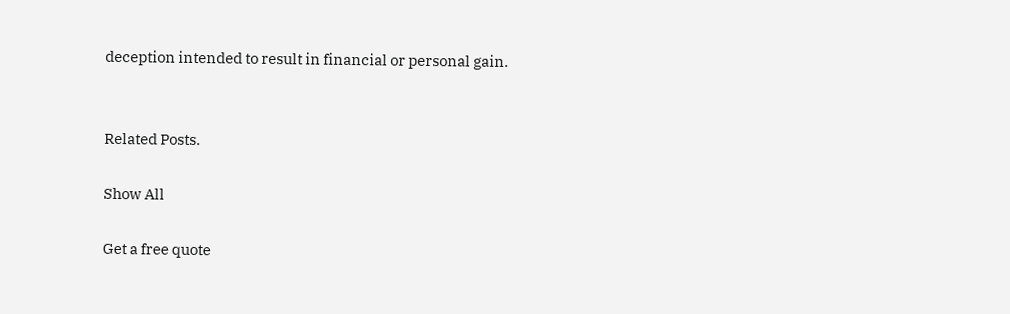deception intended to result in financial or personal gain.


Related Posts.

Show All

Get a free quote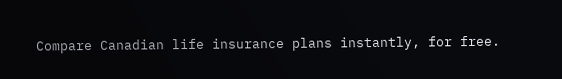Compare Canadian life insurance plans instantly, for free.